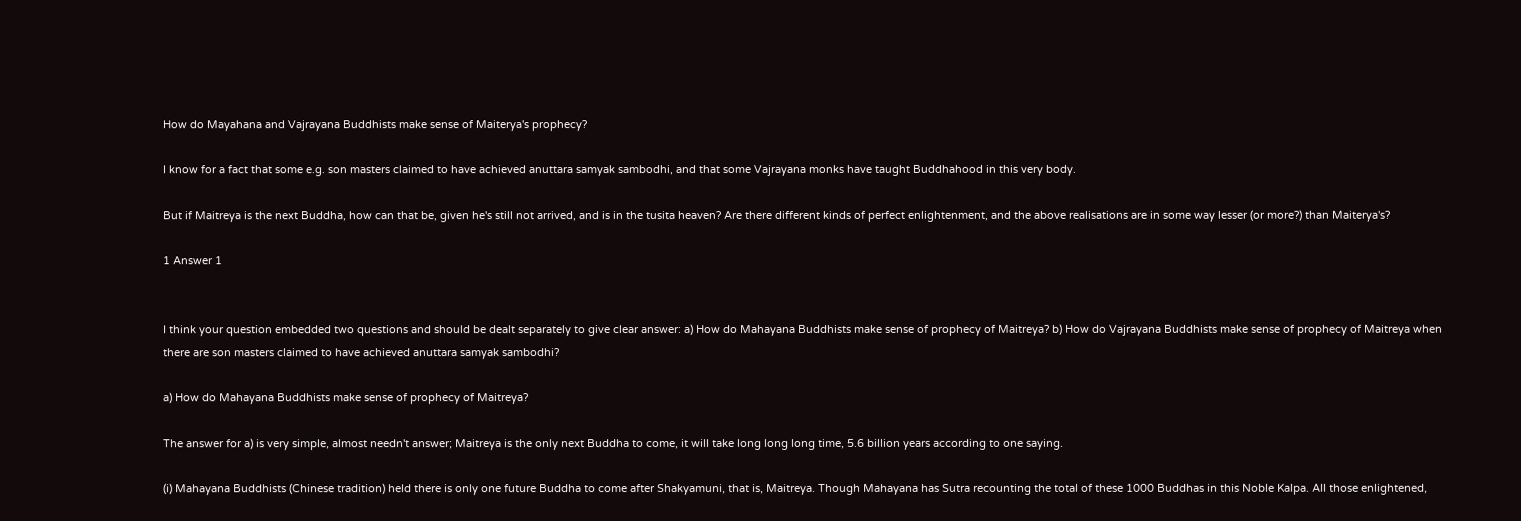How do Mayahana and Vajrayana Buddhists make sense of Maiterya's prophecy?

I know for a fact that some e.g. son masters claimed to have achieved anuttara samyak sambodhi, and that some Vajrayana monks have taught Buddhahood in this very body.

But if Maitreya is the next Buddha, how can that be, given he's still not arrived, and is in the tusita heaven? Are there different kinds of perfect enlightenment, and the above realisations are in some way lesser (or more?) than Maiterya's?

1 Answer 1


I think your question embedded two questions and should be dealt separately to give clear answer: a) How do Mahayana Buddhists make sense of prophecy of Maitreya? b) How do Vajrayana Buddhists make sense of prophecy of Maitreya when there are son masters claimed to have achieved anuttara samyak sambodhi?

a) How do Mahayana Buddhists make sense of prophecy of Maitreya?

The answer for a) is very simple, almost needn't answer; Maitreya is the only next Buddha to come, it will take long long long time, 5.6 billion years according to one saying.

(i) Mahayana Buddhists (Chinese tradition) held there is only one future Buddha to come after Shakyamuni, that is, Maitreya. Though Mahayana has Sutra recounting the total of these 1000 Buddhas in this Noble Kalpa. All those enlightened,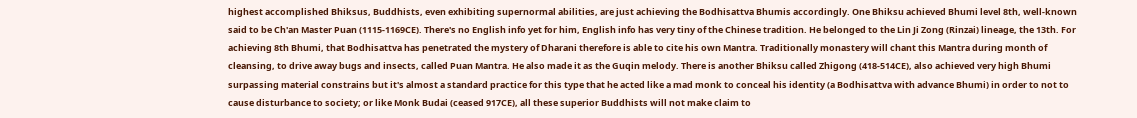highest accomplished Bhiksus, Buddhists, even exhibiting supernormal abilities, are just achieving the Bodhisattva Bhumis accordingly. One Bhiksu achieved Bhumi level 8th, well-known said to be Ch'an Master Puan (1115-1169CE). There's no English info yet for him, English info has very tiny of the Chinese tradition. He belonged to the Lin Ji Zong (Rinzai) lineage, the 13th. For achieving 8th Bhumi, that Bodhisattva has penetrated the mystery of Dharani therefore is able to cite his own Mantra. Traditionally monastery will chant this Mantra during month of cleansing, to drive away bugs and insects, called Puan Mantra. He also made it as the Guqin melody. There is another Bhiksu called Zhigong (418-514CE), also achieved very high Bhumi surpassing material constrains but it's almost a standard practice for this type that he acted like a mad monk to conceal his identity (a Bodhisattva with advance Bhumi) in order to not to cause disturbance to society; or like Monk Budai (ceased 917CE), all these superior Buddhists will not make claim to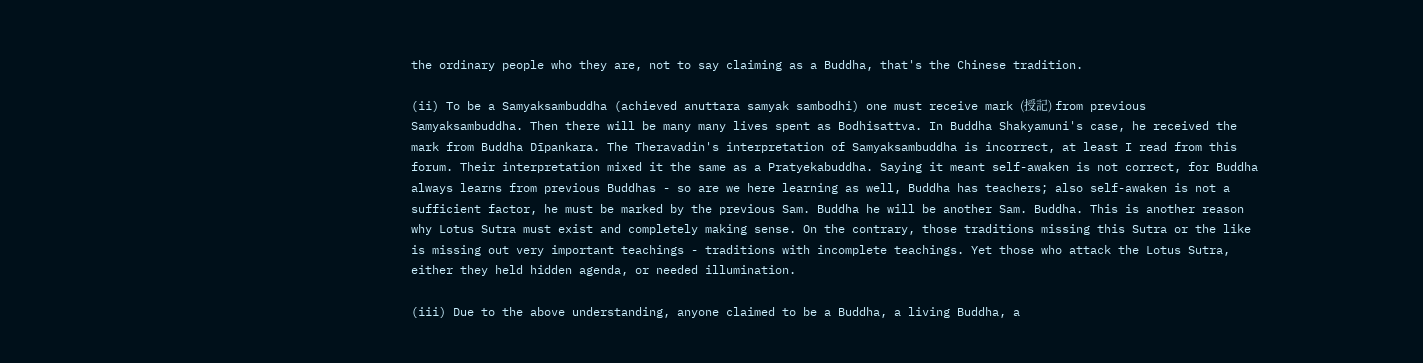the ordinary people who they are, not to say claiming as a Buddha, that's the Chinese tradition.

(ii) To be a Samyaksambuddha (achieved anuttara samyak sambodhi) one must receive mark (授記) from previous Samyaksambuddha. Then there will be many many lives spent as Bodhisattva. In Buddha Shakyamuni's case, he received the mark from Buddha Dīpankara. The Theravadin's interpretation of Samyaksambuddha is incorrect, at least I read from this forum. Their interpretation mixed it the same as a Pratyekabuddha. Saying it meant self-awaken is not correct, for Buddha always learns from previous Buddhas - so are we here learning as well, Buddha has teachers; also self-awaken is not a sufficient factor, he must be marked by the previous Sam. Buddha he will be another Sam. Buddha. This is another reason why Lotus Sutra must exist and completely making sense. On the contrary, those traditions missing this Sutra or the like is missing out very important teachings - traditions with incomplete teachings. Yet those who attack the Lotus Sutra, either they held hidden agenda, or needed illumination.

(iii) Due to the above understanding, anyone claimed to be a Buddha, a living Buddha, a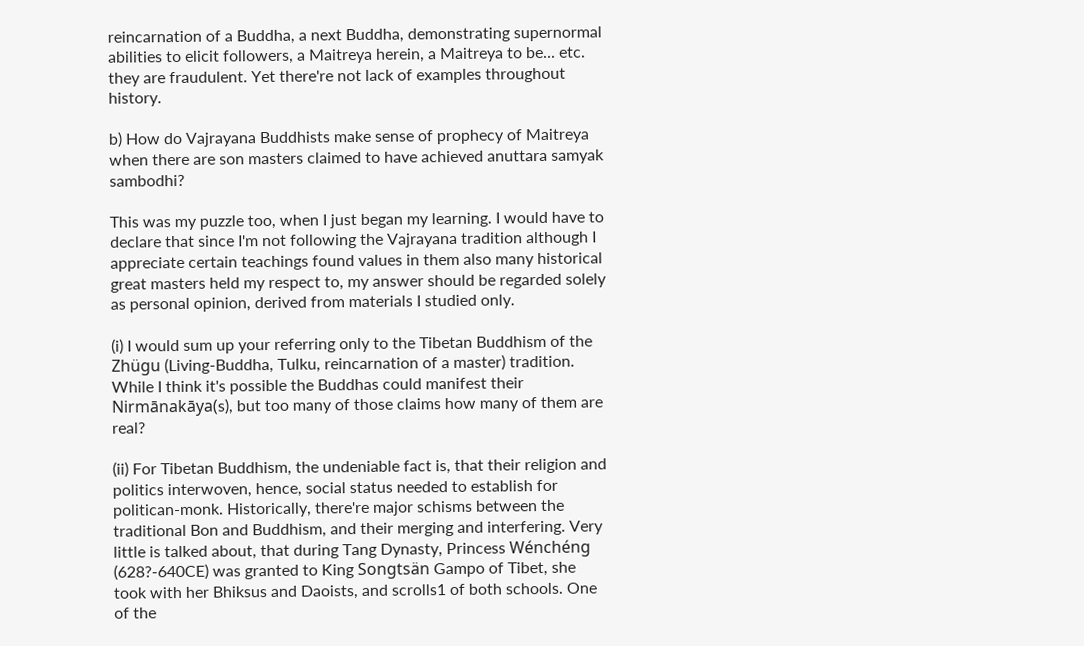reincarnation of a Buddha, a next Buddha, demonstrating supernormal abilities to elicit followers, a Maitreya herein, a Maitreya to be... etc. they are fraudulent. Yet there're not lack of examples throughout history.

b) How do Vajrayana Buddhists make sense of prophecy of Maitreya when there are son masters claimed to have achieved anuttara samyak sambodhi?

This was my puzzle too, when I just began my learning. I would have to declare that since I'm not following the Vajrayana tradition although I appreciate certain teachings found values in them also many historical great masters held my respect to, my answer should be regarded solely as personal opinion, derived from materials I studied only.

(i) I would sum up your referring only to the Tibetan Buddhism of the Zhügu (Living-Buddha, Tulku, reincarnation of a master) tradition. While I think it's possible the Buddhas could manifest their Nirmānakāya(s), but too many of those claims how many of them are real?

(ii) For Tibetan Buddhism, the undeniable fact is, that their religion and politics interwoven, hence, social status needed to establish for politican-monk. Historically, there're major schisms between the traditional Bon and Buddhism, and their merging and interfering. Very little is talked about, that during Tang Dynasty, Princess Wénchéng (628?-640CE) was granted to King Songtsän Gampo of Tibet, she took with her Bhiksus and Daoists, and scrolls1 of both schools. One of the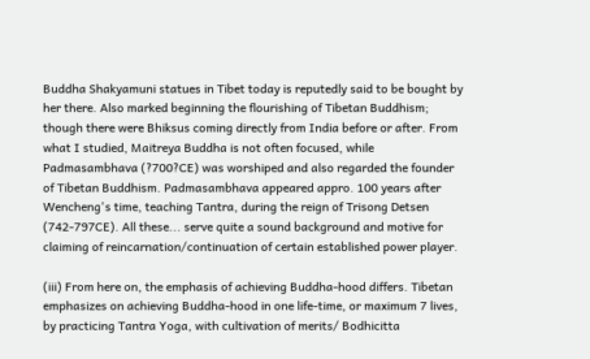Buddha Shakyamuni statues in Tibet today is reputedly said to be bought by her there. Also marked beginning the flourishing of Tibetan Buddhism; though there were Bhiksus coming directly from India before or after. From what I studied, Maitreya Buddha is not often focused, while Padmasambhava (?700?CE) was worshiped and also regarded the founder of Tibetan Buddhism. Padmasambhava appeared appro. 100 years after Wencheng's time, teaching Tantra, during the reign of Trisong Detsen (742-797CE). All these... serve quite a sound background and motive for claiming of reincarnation/continuation of certain established power player.

(iii) From here on, the emphasis of achieving Buddha-hood differs. Tibetan emphasizes on achieving Buddha-hood in one life-time, or maximum 7 lives, by practicing Tantra Yoga, with cultivation of merits/ Bodhicitta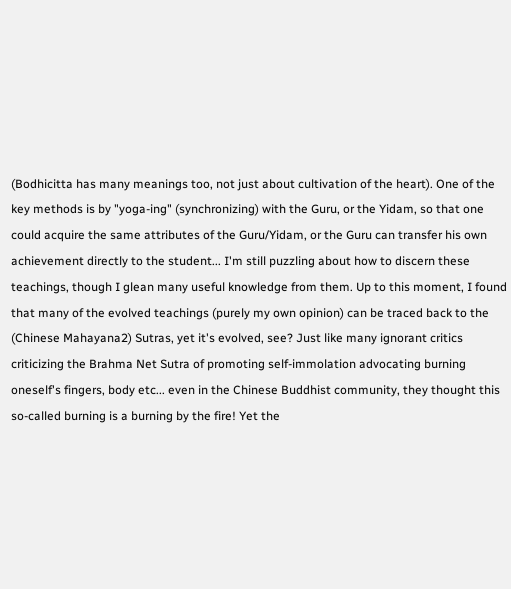(Bodhicitta has many meanings too, not just about cultivation of the heart). One of the key methods is by "yoga-ing" (synchronizing) with the Guru, or the Yidam, so that one could acquire the same attributes of the Guru/Yidam, or the Guru can transfer his own achievement directly to the student... I'm still puzzling about how to discern these teachings, though I glean many useful knowledge from them. Up to this moment, I found that many of the evolved teachings (purely my own opinion) can be traced back to the (Chinese Mahayana2) Sutras, yet it's evolved, see? Just like many ignorant critics criticizing the Brahma Net Sutra of promoting self-immolation advocating burning oneself's fingers, body etc... even in the Chinese Buddhist community, they thought this so-called burning is a burning by the fire! Yet the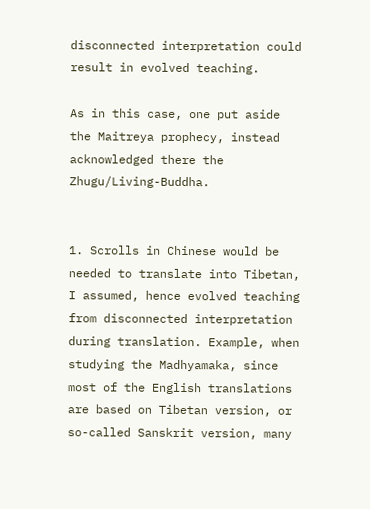disconnected interpretation could result in evolved teaching.

As in this case, one put aside the Maitreya prophecy, instead acknowledged there the Zhugu/Living-Buddha.


1. Scrolls in Chinese would be needed to translate into Tibetan, I assumed, hence evolved teaching from disconnected interpretation during translation. Example, when studying the Madhyamaka, since most of the English translations are based on Tibetan version, or so-called Sanskrit version, many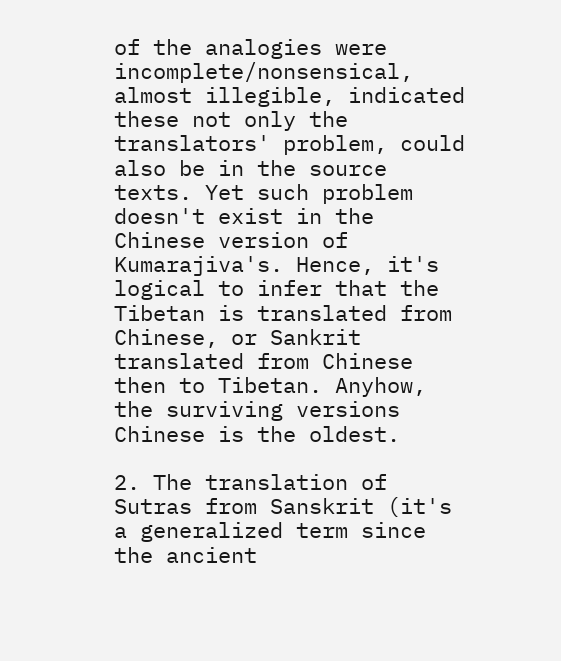of the analogies were incomplete/nonsensical, almost illegible, indicated these not only the translators' problem, could also be in the source texts. Yet such problem doesn't exist in the Chinese version of Kumarajiva's. Hence, it's logical to infer that the Tibetan is translated from Chinese, or Sankrit translated from Chinese then to Tibetan. Anyhow, the surviving versions Chinese is the oldest.

2. The translation of Sutras from Sanskrit (it's a generalized term since the ancient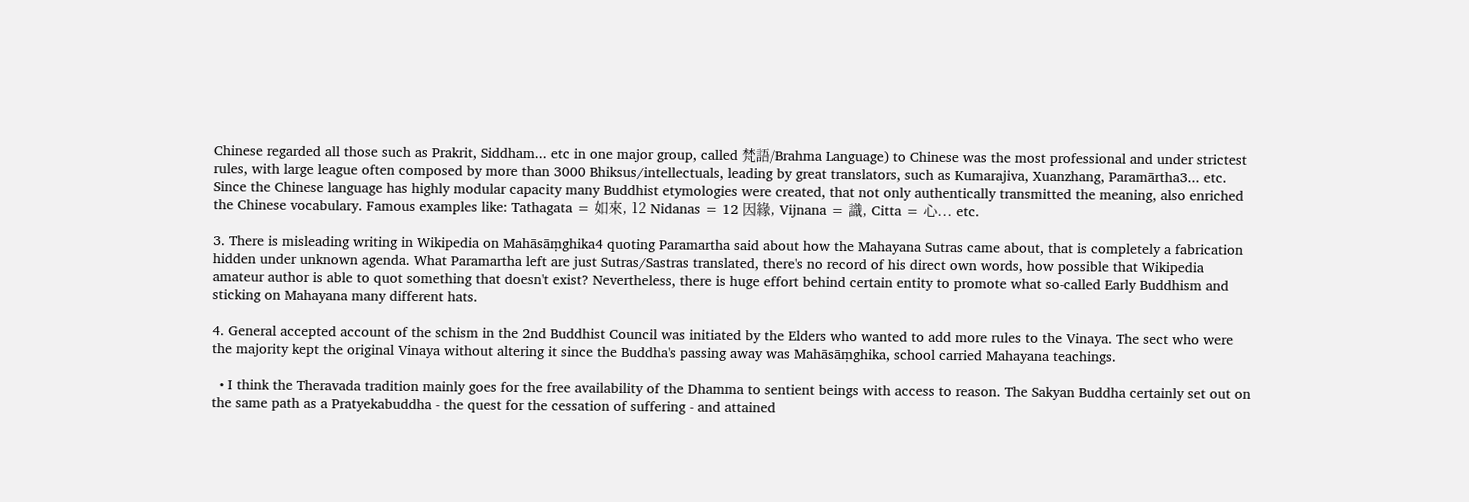Chinese regarded all those such as Prakrit, Siddham... etc in one major group, called 梵語/Brahma Language) to Chinese was the most professional and under strictest rules, with large league often composed by more than 3000 Bhiksus/intellectuals, leading by great translators, such as Kumarajiva, Xuanzhang, Paramārtha3... etc. Since the Chinese language has highly modular capacity many Buddhist etymologies were created, that not only authentically transmitted the meaning, also enriched the Chinese vocabulary. Famous examples like: Tathagata = 如來, 12 Nidanas = 12 因緣, Vijnana = 識, Citta = 心... etc.

3. There is misleading writing in Wikipedia on Mahāsāṃghika4 quoting Paramartha said about how the Mahayana Sutras came about, that is completely a fabrication hidden under unknown agenda. What Paramartha left are just Sutras/Sastras translated, there's no record of his direct own words, how possible that Wikipedia amateur author is able to quot something that doesn't exist? Nevertheless, there is huge effort behind certain entity to promote what so-called Early Buddhism and sticking on Mahayana many different hats.

4. General accepted account of the schism in the 2nd Buddhist Council was initiated by the Elders who wanted to add more rules to the Vinaya. The sect who were the majority kept the original Vinaya without altering it since the Buddha's passing away was Mahāsāṃghika, school carried Mahayana teachings.

  • I think the Theravada tradition mainly goes for the free availability of the Dhamma to sentient beings with access to reason. The Sakyan Buddha certainly set out on the same path as a Pratyekabuddha - the quest for the cessation of suffering - and attained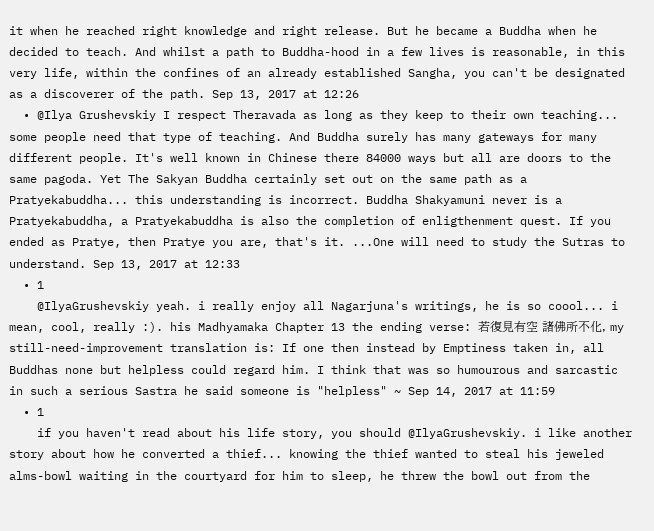it when he reached right knowledge and right release. But he became a Buddha when he decided to teach. And whilst a path to Buddha-hood in a few lives is reasonable, in this very life, within the confines of an already established Sangha, you can't be designated as a discoverer of the path. Sep 13, 2017 at 12:26
  • @Ilya Grushevskiy I respect Theravada as long as they keep to their own teaching... some people need that type of teaching. And Buddha surely has many gateways for many different people. It's well known in Chinese there 84000 ways but all are doors to the same pagoda. Yet The Sakyan Buddha certainly set out on the same path as a Pratyekabuddha... this understanding is incorrect. Buddha Shakyamuni never is a Pratyekabuddha, a Pratyekabuddha is also the completion of enligthenment quest. If you ended as Pratye, then Pratye you are, that's it. ...One will need to study the Sutras to understand. Sep 13, 2017 at 12:33
  • 1
    @IlyaGrushevskiy yeah. i really enjoy all Nagarjuna's writings, he is so coool... i mean, cool, really :). his Madhyamaka Chapter 13 the ending verse: 若復見有空 諸佛所不化, my still-need-improvement translation is: If one then instead by Emptiness taken in, all Buddhas none but helpless could regard him. I think that was so humourous and sarcastic in such a serious Sastra he said someone is "helpless" ~ Sep 14, 2017 at 11:59
  • 1
    if you haven't read about his life story, you should @IlyaGrushevskiy. i like another story about how he converted a thief... knowing the thief wanted to steal his jeweled alms-bowl waiting in the courtyard for him to sleep, he threw the bowl out from the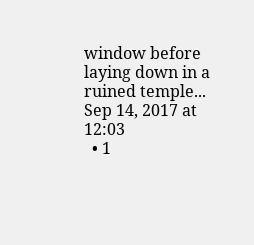window before laying down in a ruined temple... Sep 14, 2017 at 12:03
  • 1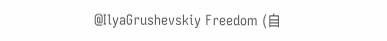@IlyaGrushevskiy Freedom (自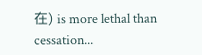在) is more lethal than cessation...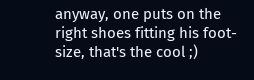anyway, one puts on the right shoes fitting his foot-size, that's the cool ;)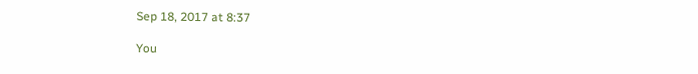Sep 18, 2017 at 8:37

You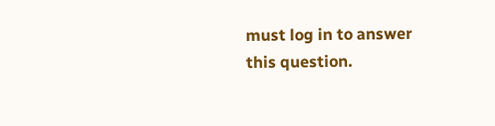must log in to answer this question.